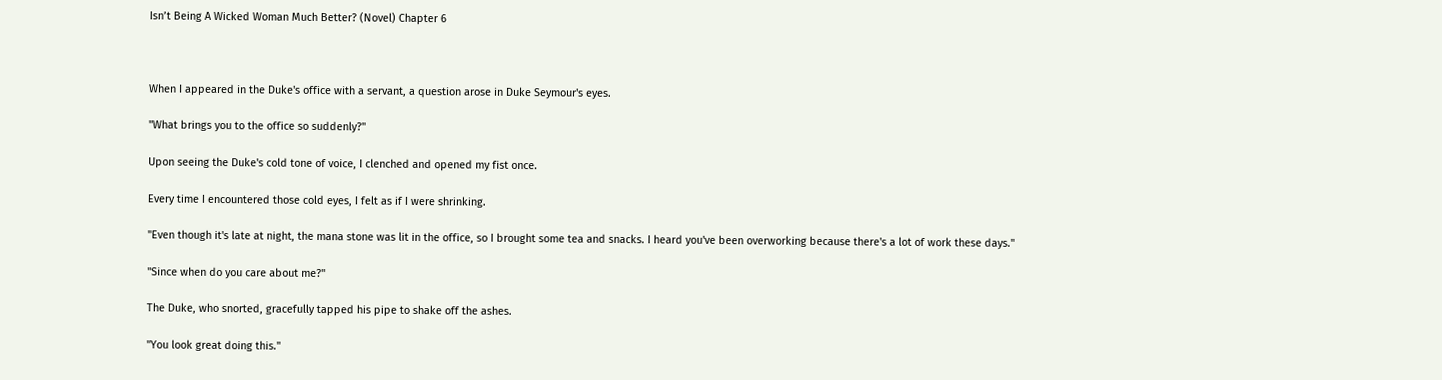Isn’t Being A Wicked Woman Much Better? (Novel) Chapter 6



When I appeared in the Duke's office with a servant, a question arose in Duke Seymour's eyes.

"What brings you to the office so suddenly?"

Upon seeing the Duke's cold tone of voice, I clenched and opened my fist once.

Every time I encountered those cold eyes, I felt as if I were shrinking.

"Even though it's late at night, the mana stone was lit in the office, so I brought some tea and snacks. I heard you've been overworking because there's a lot of work these days."

"Since when do you care about me?"

The Duke, who snorted, gracefully tapped his pipe to shake off the ashes.

"You look great doing this."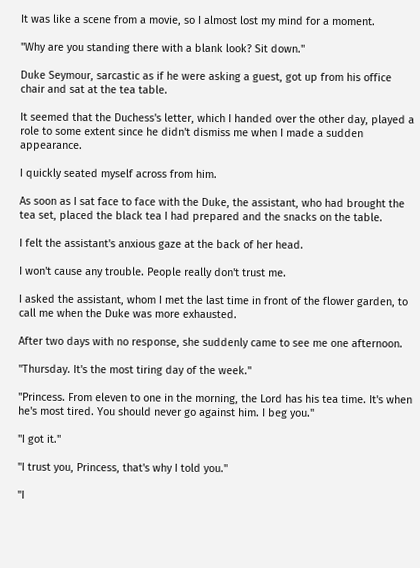It was like a scene from a movie, so I almost lost my mind for a moment.

"Why are you standing there with a blank look? Sit down."

Duke Seymour, sarcastic as if he were asking a guest, got up from his office chair and sat at the tea table.

It seemed that the Duchess's letter, which I handed over the other day, played a role to some extent since he didn't dismiss me when I made a sudden appearance.

I quickly seated myself across from him.

As soon as I sat face to face with the Duke, the assistant, who had brought the tea set, placed the black tea I had prepared and the snacks on the table.

I felt the assistant's anxious gaze at the back of her head.

I won't cause any trouble. People really don't trust me.

I asked the assistant, whom I met the last time in front of the flower garden, to call me when the Duke was more exhausted.

After two days with no response, she suddenly came to see me one afternoon.

"Thursday. It's the most tiring day of the week."

"Princess. From eleven to one in the morning, the Lord has his tea time. It's when he's most tired. You should never go against him. I beg you."

"I got it."

"I trust you, Princess, that's why I told you."

"I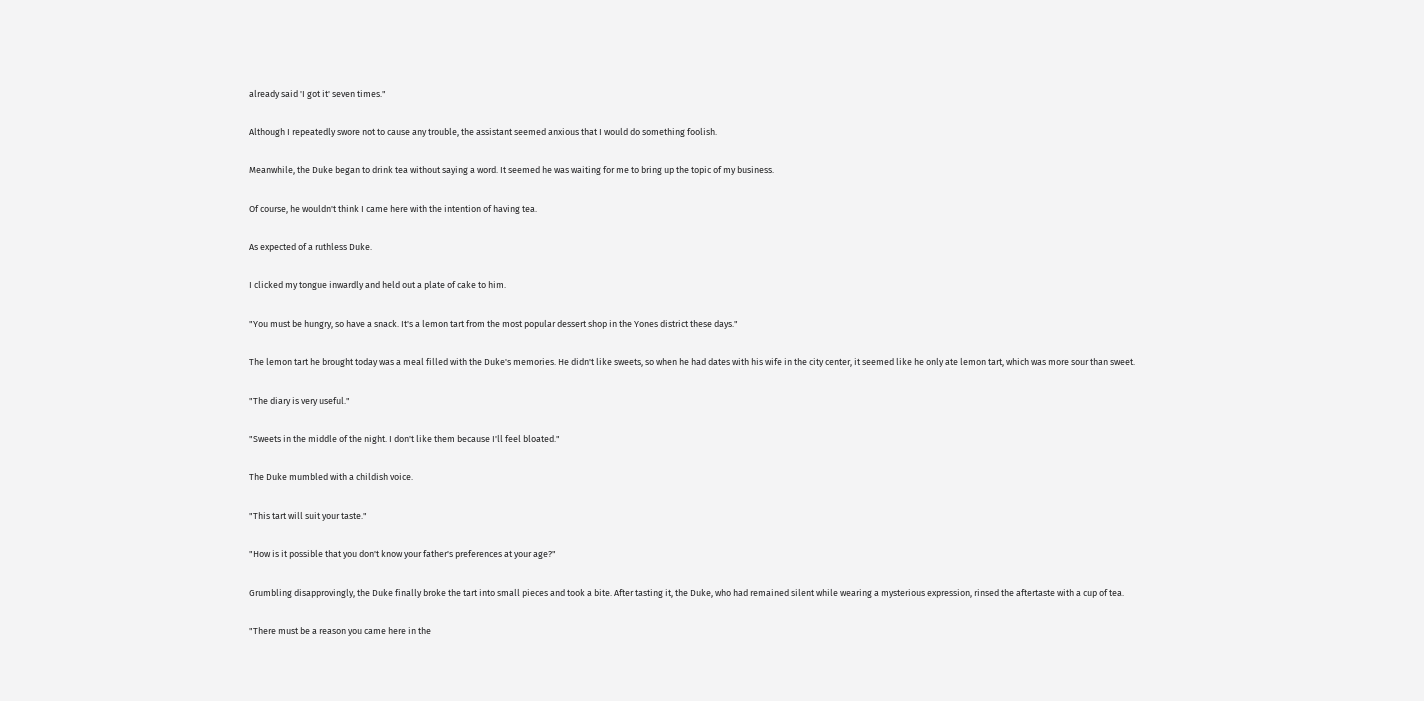already said 'I got it' seven times."

Although I repeatedly swore not to cause any trouble, the assistant seemed anxious that I would do something foolish.

Meanwhile, the Duke began to drink tea without saying a word. It seemed he was waiting for me to bring up the topic of my business.

Of course, he wouldn't think I came here with the intention of having tea.

As expected of a ruthless Duke.

I clicked my tongue inwardly and held out a plate of cake to him.

"You must be hungry, so have a snack. It's a lemon tart from the most popular dessert shop in the Yones district these days."

The lemon tart he brought today was a meal filled with the Duke's memories. He didn't like sweets, so when he had dates with his wife in the city center, it seemed like he only ate lemon tart, which was more sour than sweet.

"The diary is very useful."

"Sweets in the middle of the night. I don't like them because I'll feel bloated."

The Duke mumbled with a childish voice.

"This tart will suit your taste."

"How is it possible that you don't know your father's preferences at your age?"

Grumbling disapprovingly, the Duke finally broke the tart into small pieces and took a bite. After tasting it, the Duke, who had remained silent while wearing a mysterious expression, rinsed the aftertaste with a cup of tea.

"There must be a reason you came here in the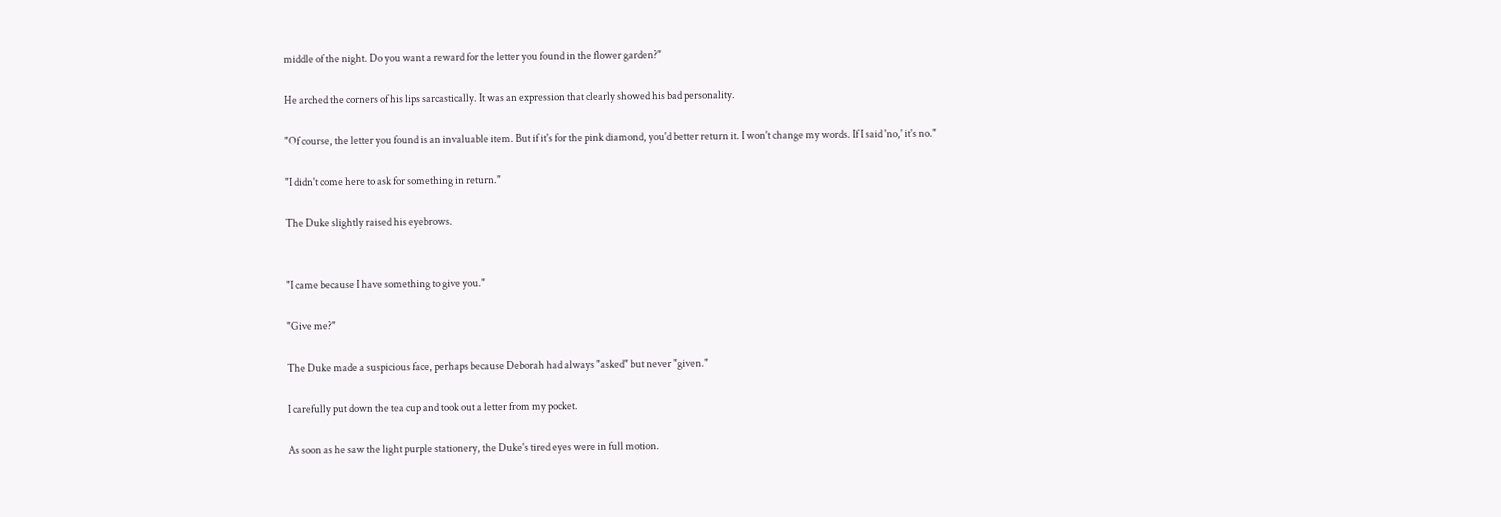middle of the night. Do you want a reward for the letter you found in the flower garden?"

He arched the corners of his lips sarcastically. It was an expression that clearly showed his bad personality.

"Of course, the letter you found is an invaluable item. But if it's for the pink diamond, you'd better return it. I won't change my words. If I said 'no,' it's no."

"I didn't come here to ask for something in return."

The Duke slightly raised his eyebrows.


"I came because I have something to give you."

"Give me?"

The Duke made a suspicious face, perhaps because Deborah had always "asked" but never "given."

I carefully put down the tea cup and took out a letter from my pocket.

As soon as he saw the light purple stationery, the Duke's tired eyes were in full motion.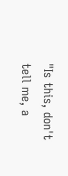"Is this, don't tell me, a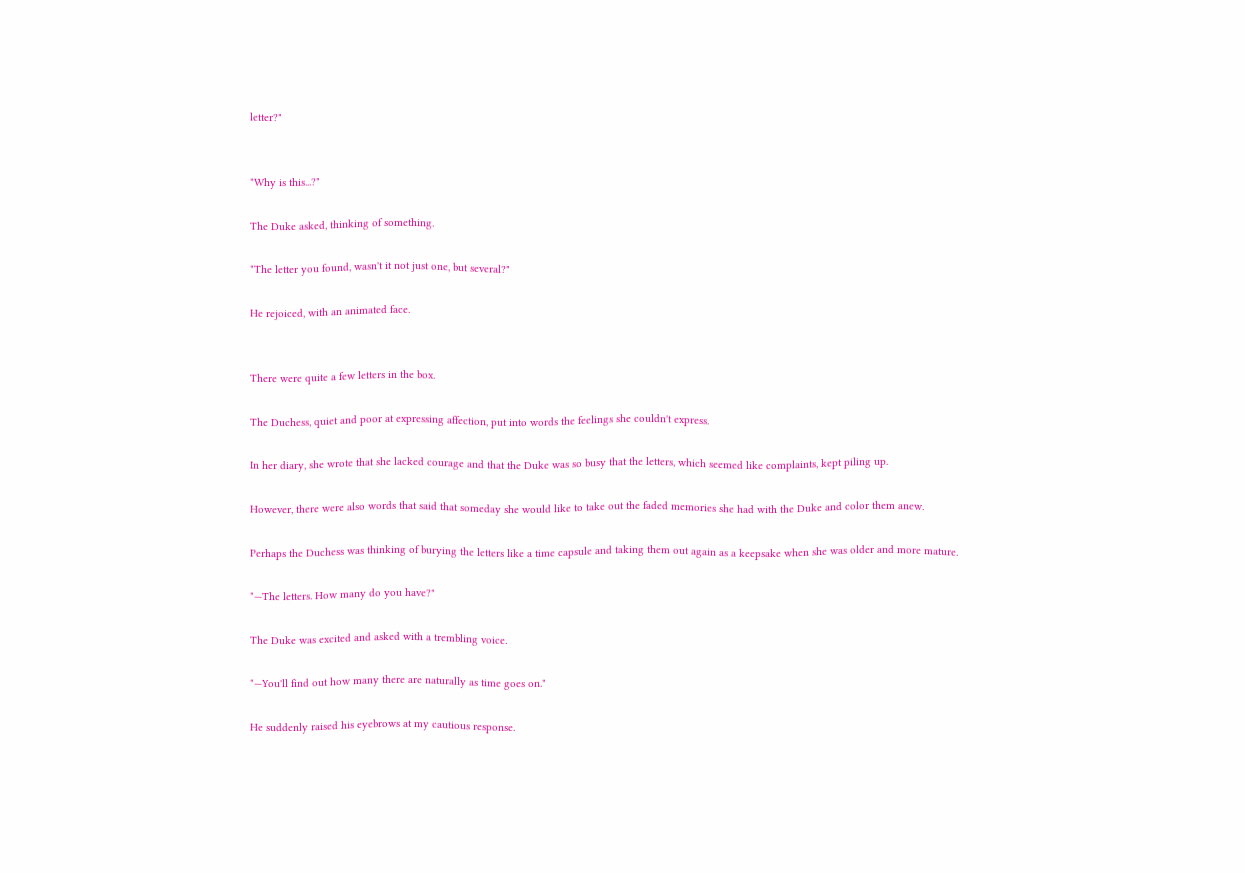letter?"


"Why is this...?"

The Duke asked, thinking of something.

"The letter you found, wasn't it not just one, but several?"

He rejoiced, with an animated face.


There were quite a few letters in the box.

The Duchess, quiet and poor at expressing affection, put into words the feelings she couldn't express.

In her diary, she wrote that she lacked courage and that the Duke was so busy that the letters, which seemed like complaints, kept piling up.

However, there were also words that said that someday she would like to take out the faded memories she had with the Duke and color them anew.

Perhaps the Duchess was thinking of burying the letters like a time capsule and taking them out again as a keepsake when she was older and more mature.

"—The letters. How many do you have?"

The Duke was excited and asked with a trembling voice.

"—You'll find out how many there are naturally as time goes on."

He suddenly raised his eyebrows at my cautious response.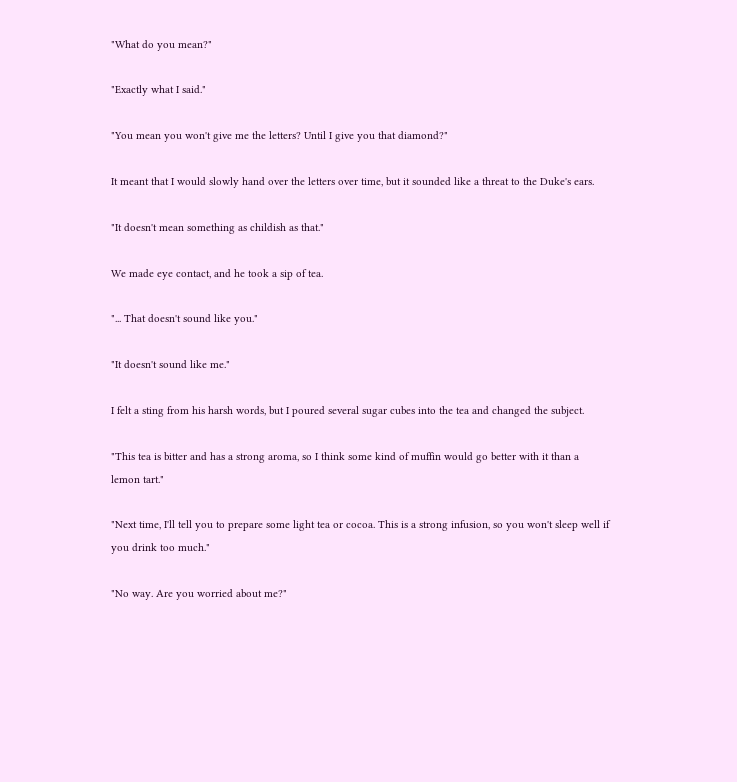"What do you mean?"

"Exactly what I said."

"You mean you won't give me the letters? Until I give you that diamond?"

It meant that I would slowly hand over the letters over time, but it sounded like a threat to the Duke's ears.

"It doesn't mean something as childish as that."

We made eye contact, and he took a sip of tea.

"... That doesn't sound like you."

"It doesn't sound like me."

I felt a sting from his harsh words, but I poured several sugar cubes into the tea and changed the subject.

"This tea is bitter and has a strong aroma, so I think some kind of muffin would go better with it than a lemon tart."

"Next time, I'll tell you to prepare some light tea or cocoa. This is a strong infusion, so you won't sleep well if you drink too much."

"No way. Are you worried about me?"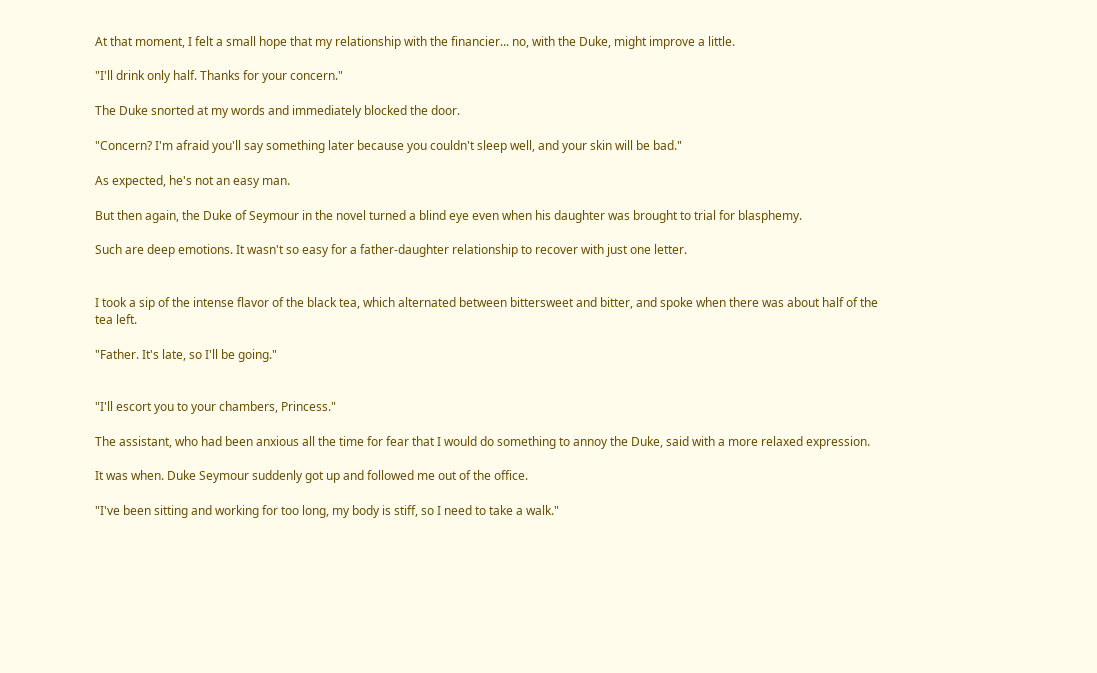At that moment, I felt a small hope that my relationship with the financier... no, with the Duke, might improve a little.

"I'll drink only half. Thanks for your concern."

The Duke snorted at my words and immediately blocked the door.

"Concern? I'm afraid you'll say something later because you couldn't sleep well, and your skin will be bad."

As expected, he's not an easy man.

But then again, the Duke of Seymour in the novel turned a blind eye even when his daughter was brought to trial for blasphemy.

Such are deep emotions. It wasn't so easy for a father-daughter relationship to recover with just one letter.


I took a sip of the intense flavor of the black tea, which alternated between bittersweet and bitter, and spoke when there was about half of the tea left.

"Father. It's late, so I'll be going."


"I'll escort you to your chambers, Princess."

The assistant, who had been anxious all the time for fear that I would do something to annoy the Duke, said with a more relaxed expression.

It was when. Duke Seymour suddenly got up and followed me out of the office.

"I've been sitting and working for too long, my body is stiff, so I need to take a walk."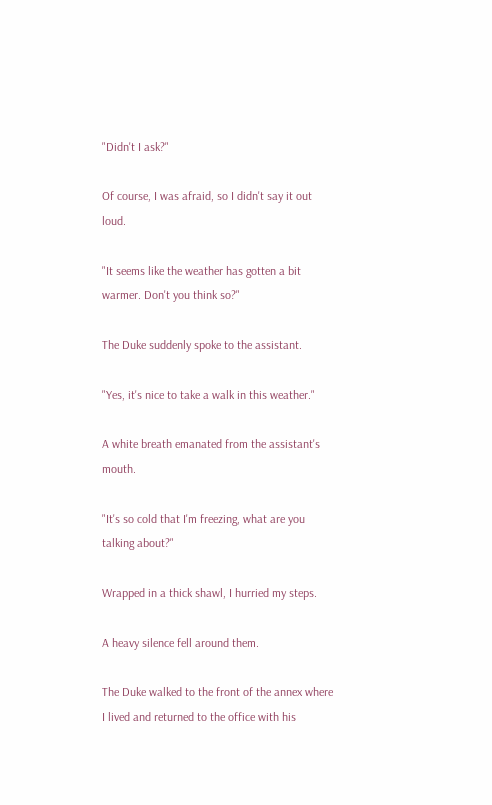"Didn't I ask?"

Of course, I was afraid, so I didn't say it out loud.

"It seems like the weather has gotten a bit warmer. Don't you think so?"

The Duke suddenly spoke to the assistant.

"Yes, it's nice to take a walk in this weather."

A white breath emanated from the assistant's mouth.

"It's so cold that I'm freezing, what are you talking about?"

Wrapped in a thick shawl, I hurried my steps.

A heavy silence fell around them.

The Duke walked to the front of the annex where I lived and returned to the office with his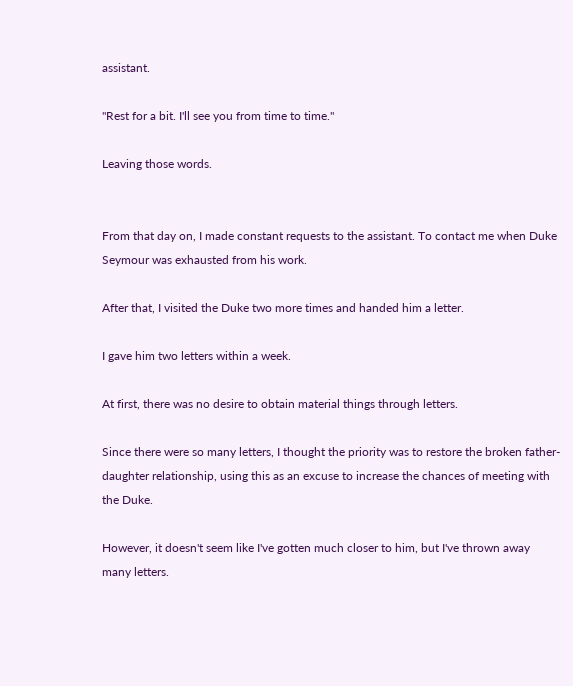assistant.

"Rest for a bit. I'll see you from time to time."

Leaving those words.


From that day on, I made constant requests to the assistant. To contact me when Duke Seymour was exhausted from his work.

After that, I visited the Duke two more times and handed him a letter.

I gave him two letters within a week.

At first, there was no desire to obtain material things through letters.

Since there were so many letters, I thought the priority was to restore the broken father-daughter relationship, using this as an excuse to increase the chances of meeting with the Duke.

However, it doesn't seem like I've gotten much closer to him, but I've thrown away many letters.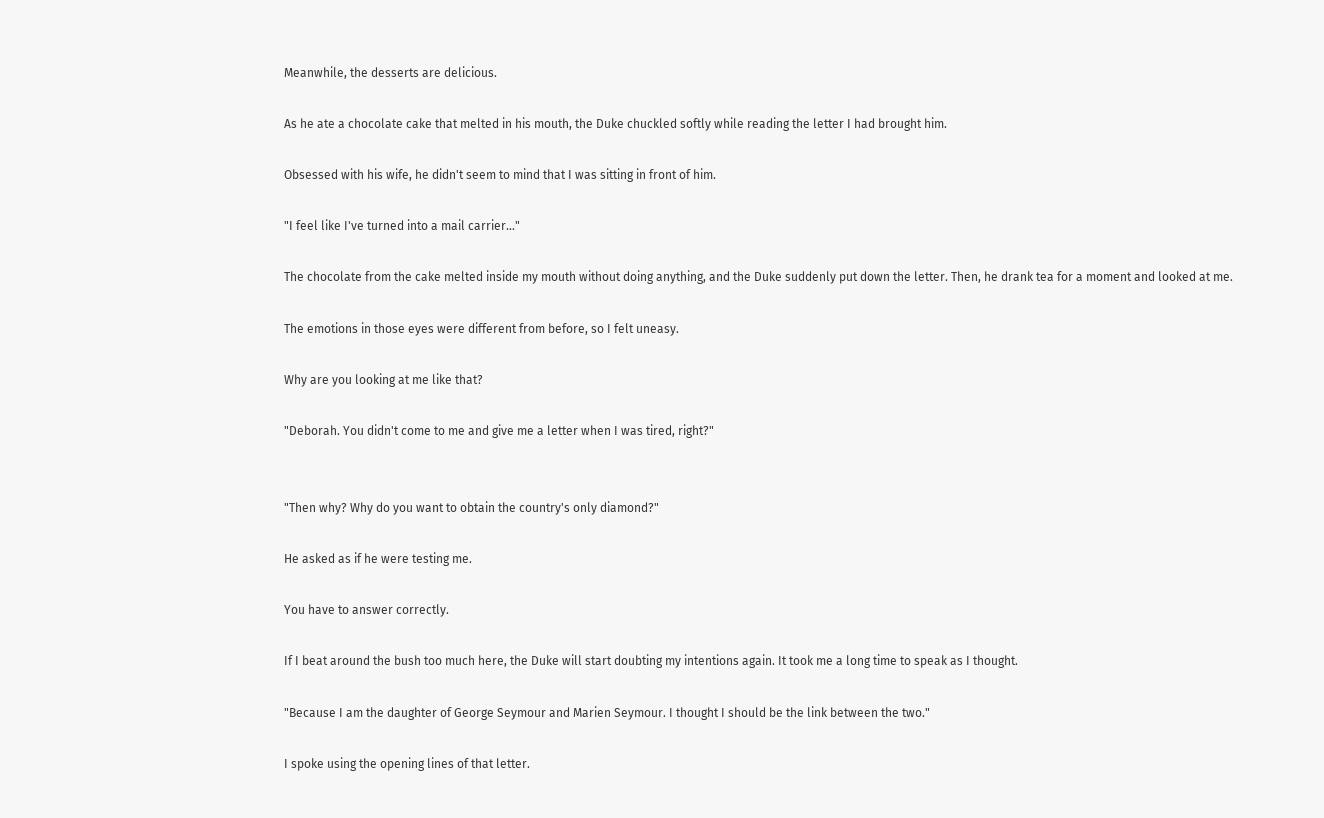Meanwhile, the desserts are delicious.

As he ate a chocolate cake that melted in his mouth, the Duke chuckled softly while reading the letter I had brought him.

Obsessed with his wife, he didn't seem to mind that I was sitting in front of him.

"I feel like I've turned into a mail carrier..."

The chocolate from the cake melted inside my mouth without doing anything, and the Duke suddenly put down the letter. Then, he drank tea for a moment and looked at me.

The emotions in those eyes were different from before, so I felt uneasy.

Why are you looking at me like that?

"Deborah. You didn't come to me and give me a letter when I was tired, right?"


"Then why? Why do you want to obtain the country's only diamond?"

He asked as if he were testing me.

You have to answer correctly.

If I beat around the bush too much here, the Duke will start doubting my intentions again. It took me a long time to speak as I thought.

"Because I am the daughter of George Seymour and Marien Seymour. I thought I should be the link between the two."

I spoke using the opening lines of that letter.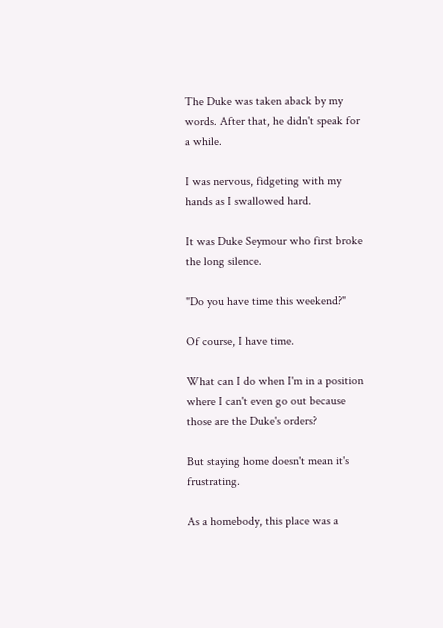The Duke was taken aback by my words. After that, he didn't speak for a while.

I was nervous, fidgeting with my hands as I swallowed hard.

It was Duke Seymour who first broke the long silence.

"Do you have time this weekend?"

Of course, I have time.

What can I do when I'm in a position where I can't even go out because those are the Duke's orders?

But staying home doesn't mean it's frustrating.

As a homebody, this place was a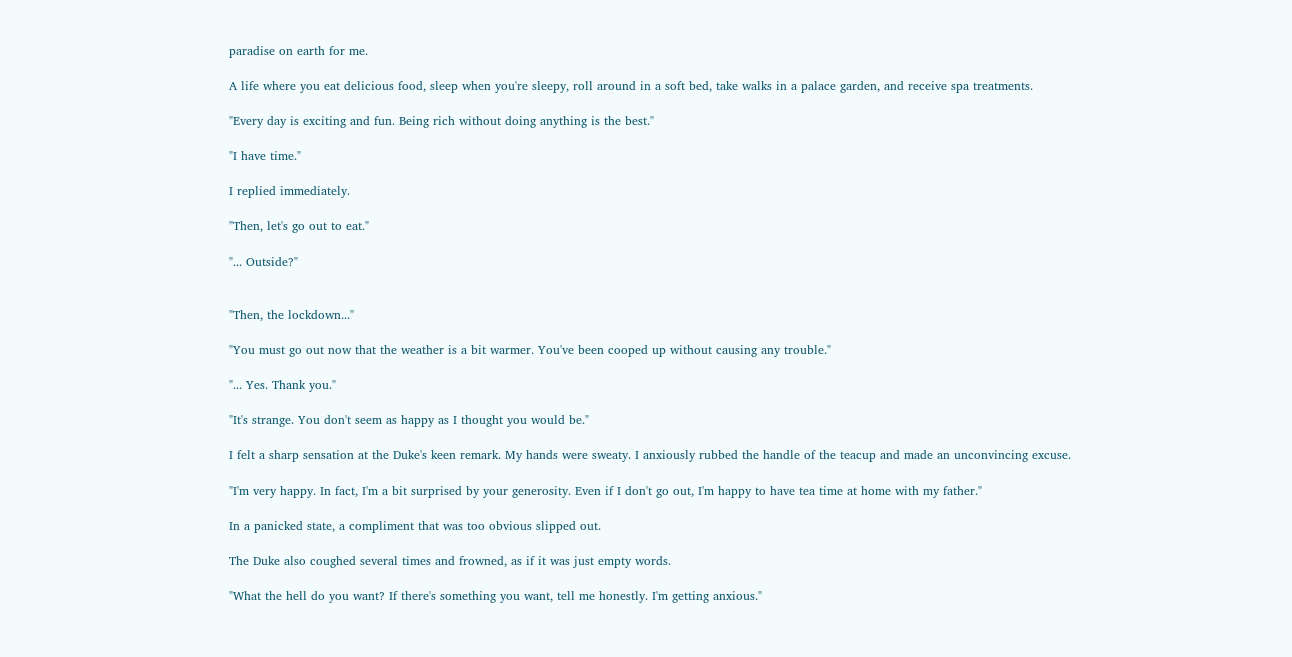paradise on earth for me.

A life where you eat delicious food, sleep when you're sleepy, roll around in a soft bed, take walks in a palace garden, and receive spa treatments.

"Every day is exciting and fun. Being rich without doing anything is the best."

"I have time."

I replied immediately.

"Then, let's go out to eat."

"... Outside?"


"Then, the lockdown..."

"You must go out now that the weather is a bit warmer. You've been cooped up without causing any trouble."

"... Yes. Thank you."

"It's strange. You don't seem as happy as I thought you would be."

I felt a sharp sensation at the Duke's keen remark. My hands were sweaty. I anxiously rubbed the handle of the teacup and made an unconvincing excuse.

"I'm very happy. In fact, I'm a bit surprised by your generosity. Even if I don't go out, I'm happy to have tea time at home with my father."

In a panicked state, a compliment that was too obvious slipped out.

The Duke also coughed several times and frowned, as if it was just empty words.

"What the hell do you want? If there's something you want, tell me honestly. I'm getting anxious."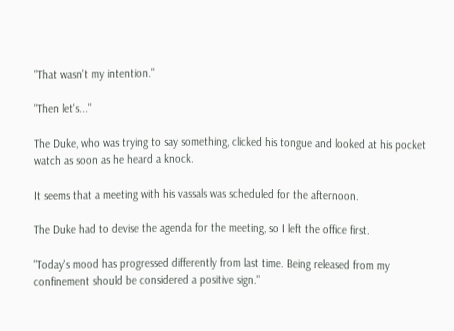"That wasn't my intention."

"Then let's..."

The Duke, who was trying to say something, clicked his tongue and looked at his pocket watch as soon as he heard a knock.

It seems that a meeting with his vassals was scheduled for the afternoon.

The Duke had to devise the agenda for the meeting, so I left the office first.

"Today's mood has progressed differently from last time. Being released from my confinement should be considered a positive sign."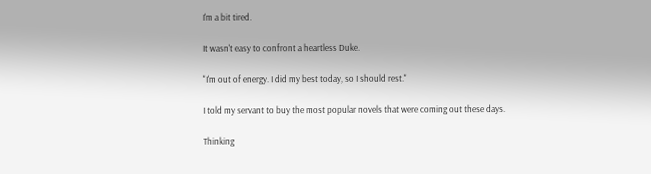I'm a bit tired.

It wasn't easy to confront a heartless Duke.

"I'm out of energy. I did my best today, so I should rest."

I told my servant to buy the most popular novels that were coming out these days.

Thinking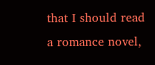that I should read a romance novel,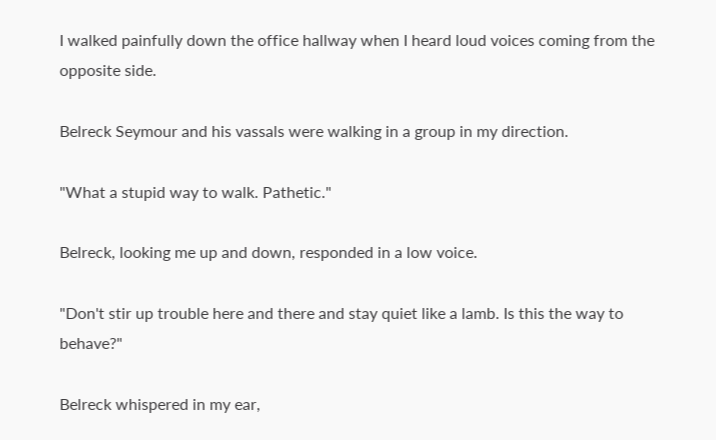I walked painfully down the office hallway when I heard loud voices coming from the opposite side.

Belreck Seymour and his vassals were walking in a group in my direction.

"What a stupid way to walk. Pathetic."

Belreck, looking me up and down, responded in a low voice.

"Don't stir up trouble here and there and stay quiet like a lamb. Is this the way to behave?"

Belreck whispered in my ear,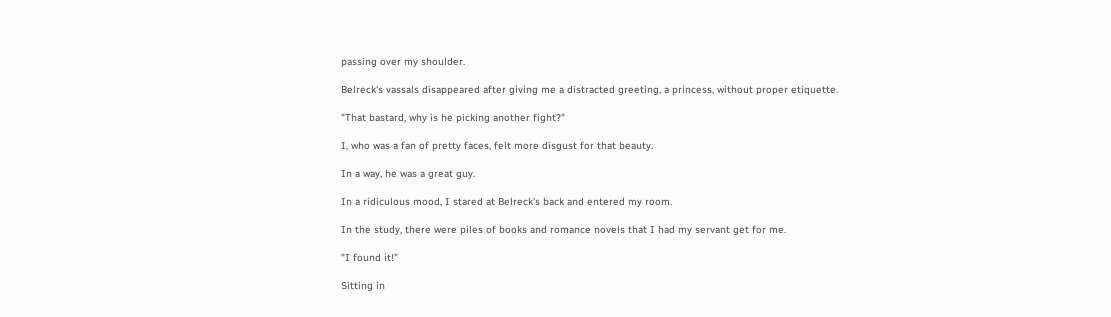passing over my shoulder.

Belreck's vassals disappeared after giving me a distracted greeting, a princess, without proper etiquette.

"That bastard, why is he picking another fight?"

I, who was a fan of pretty faces, felt more disgust for that beauty.

In a way, he was a great guy.

In a ridiculous mood, I stared at Belreck's back and entered my room.

In the study, there were piles of books and romance novels that I had my servant get for me.

"I found it!"

Sitting in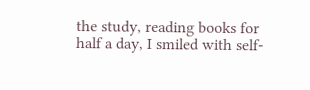the study, reading books for half a day, I smiled with self-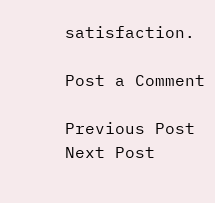satisfaction.

Post a Comment

Previous Post Next Post